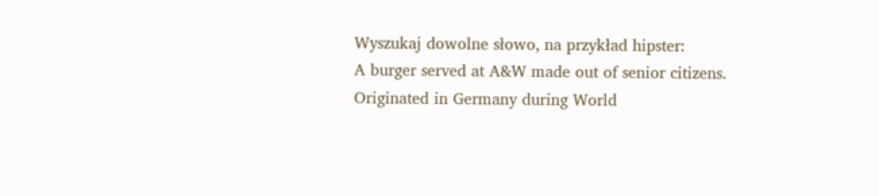Wyszukaj dowolne słowo, na przykład hipster:
A burger served at A&W made out of senior citizens. Originated in Germany during World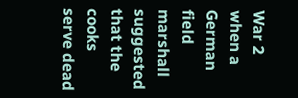War 2 when a German field marshall suggested that the cooks serve dead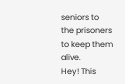seniors to the prisoners to keep them alive.
Hey! This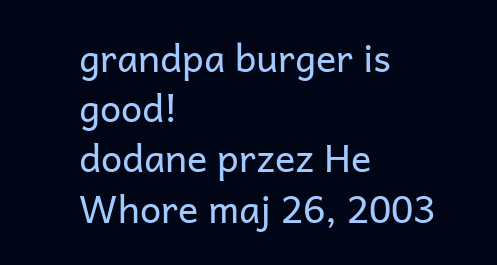grandpa burger is good!
dodane przez He Whore maj 26, 2003